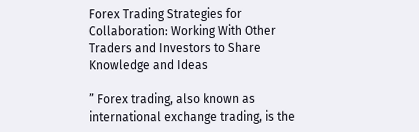Forex Trading Strategies for Collaboration: Working With Other Traders and Investors to Share Knowledge and Ideas

” Forex trading, also known as international exchange trading, is the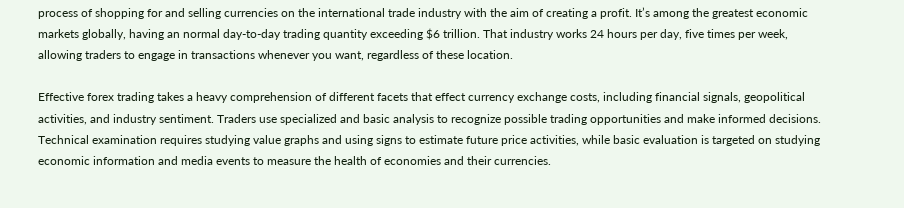process of shopping for and selling currencies on the international trade industry with the aim of creating a profit. It’s among the greatest economic markets globally, having an normal day-to-day trading quantity exceeding $6 trillion. That industry works 24 hours per day, five times per week, allowing traders to engage in transactions whenever you want, regardless of these location.

Effective forex trading takes a heavy comprehension of different facets that effect currency exchange costs, including financial signals, geopolitical activities, and industry sentiment. Traders use specialized and basic analysis to recognize possible trading opportunities and make informed decisions. Technical examination requires studying value graphs and using signs to estimate future price activities, while basic evaluation is targeted on studying economic information and media events to measure the health of economies and their currencies.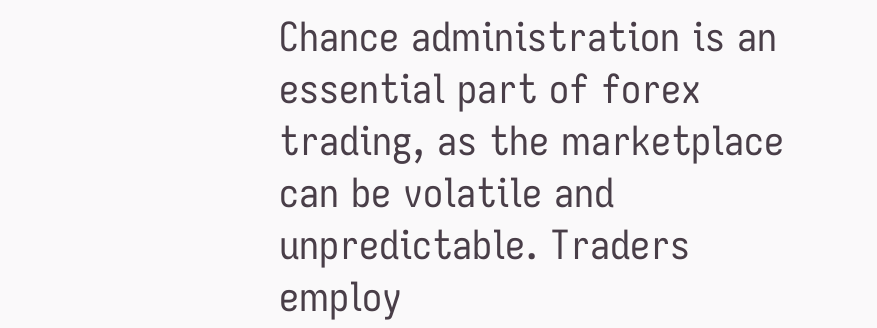Chance administration is an essential part of forex trading, as the marketplace can be volatile and unpredictable. Traders employ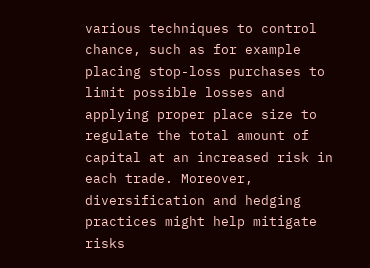various techniques to control chance, such as for example placing stop-loss purchases to limit possible losses and applying proper place size to regulate the total amount of capital at an increased risk in each trade. Moreover, diversification and hedging practices might help mitigate risks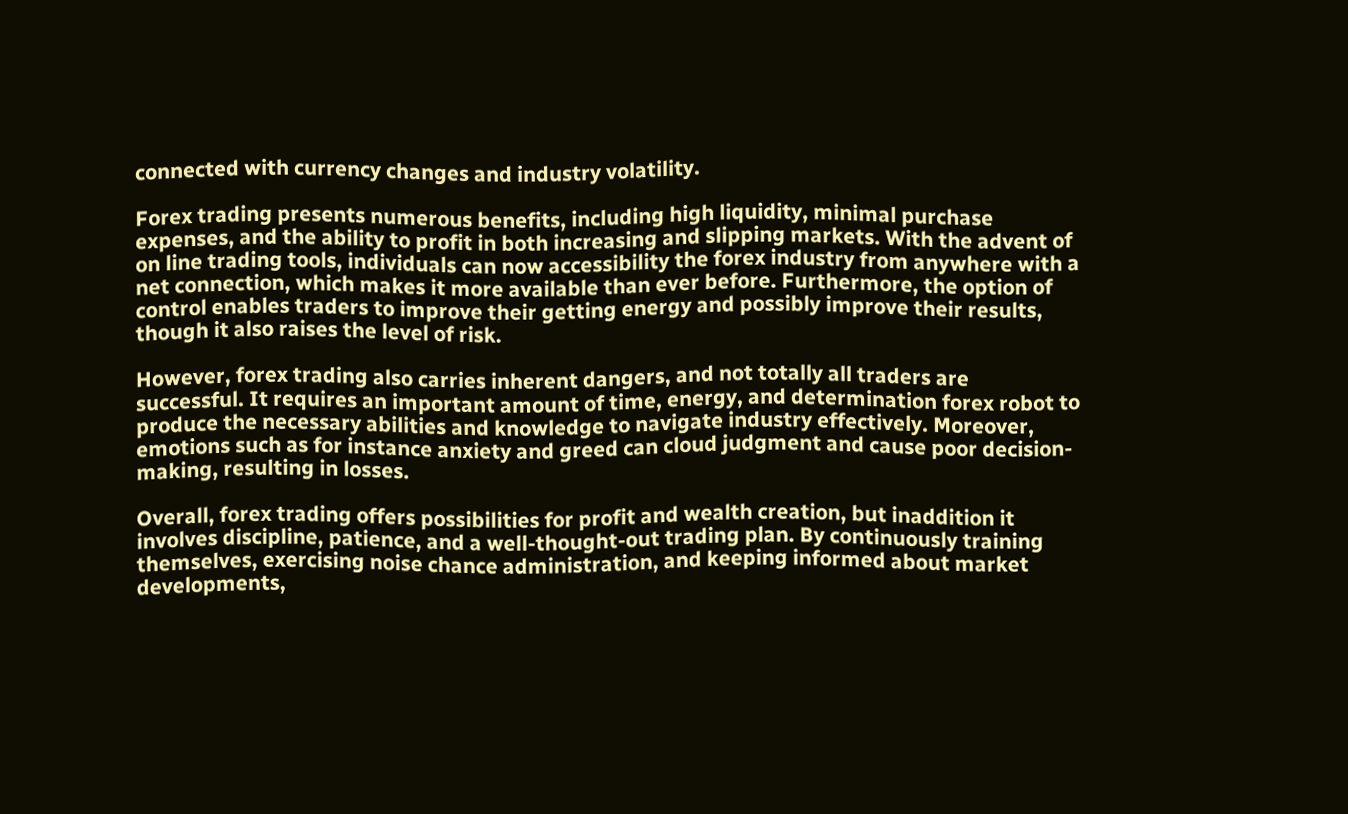connected with currency changes and industry volatility.

Forex trading presents numerous benefits, including high liquidity, minimal purchase expenses, and the ability to profit in both increasing and slipping markets. With the advent of on line trading tools, individuals can now accessibility the forex industry from anywhere with a net connection, which makes it more available than ever before. Furthermore, the option of control enables traders to improve their getting energy and possibly improve their results, though it also raises the level of risk.

However, forex trading also carries inherent dangers, and not totally all traders are successful. It requires an important amount of time, energy, and determination forex robot to produce the necessary abilities and knowledge to navigate industry effectively. Moreover,  emotions such as for instance anxiety and greed can cloud judgment and cause poor decision-making, resulting in losses.

Overall, forex trading offers possibilities for profit and wealth creation, but inaddition it involves discipline, patience, and a well-thought-out trading plan. By continuously training themselves, exercising noise chance administration, and keeping informed about market developments,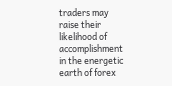traders may raise their likelihood of accomplishment in the energetic earth of forex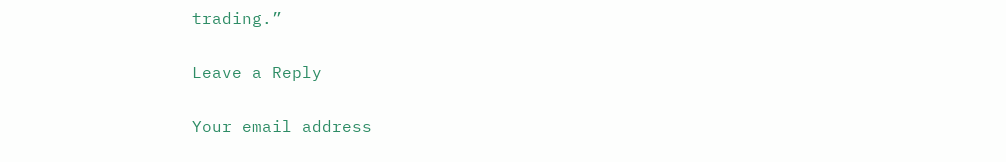trading.”

Leave a Reply

Your email address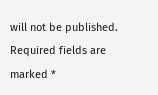will not be published. Required fields are marked *